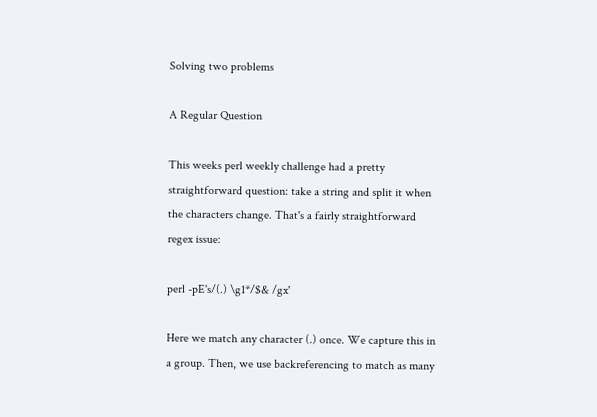Solving two problems

A Regular Question

This weeks perl weekly challenge had a pretty straightforward question: take a string and split it when the characters change. That's a fairly straightforward regex issue:

perl -pE's/(.) \g1*/$& /gx'

Here we match any character (.) once. We capture this in a group. Then, we use backreferencing to match as many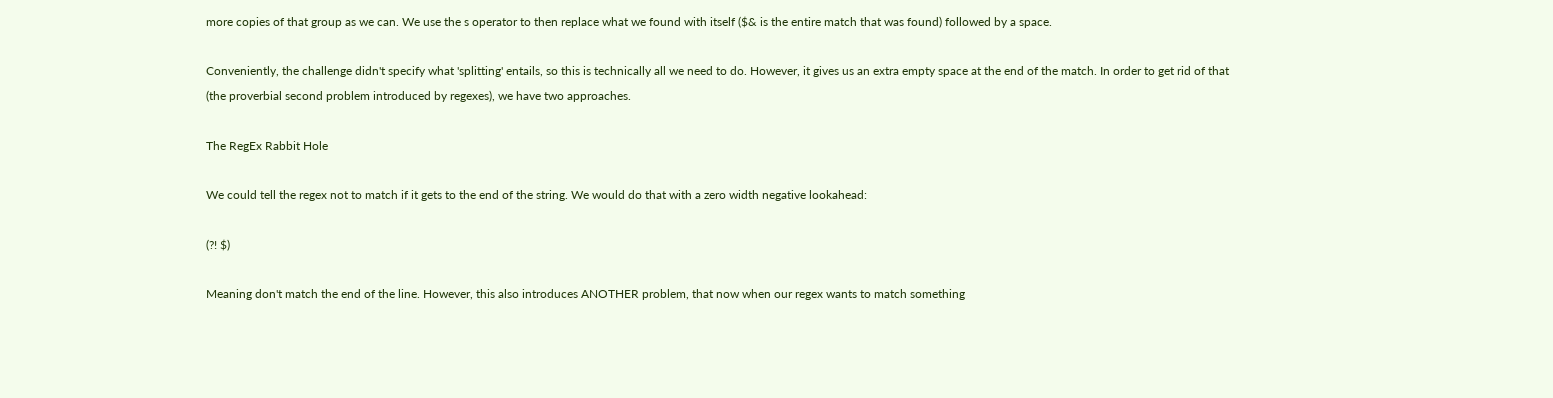more copies of that group as we can. We use the s operator to then replace what we found with itself ($& is the entire match that was found) followed by a space.

Conveniently, the challenge didn't specify what 'splitting' entails, so this is technically all we need to do. However, it gives us an extra empty space at the end of the match. In order to get rid of that (the proverbial second problem introduced by regexes), we have two approaches.

The RegEx Rabbit Hole

We could tell the regex not to match if it gets to the end of the string. We would do that with a zero width negative lookahead:

(?! $)

Meaning don't match the end of the line. However, this also introduces ANOTHER problem, that now when our regex wants to match something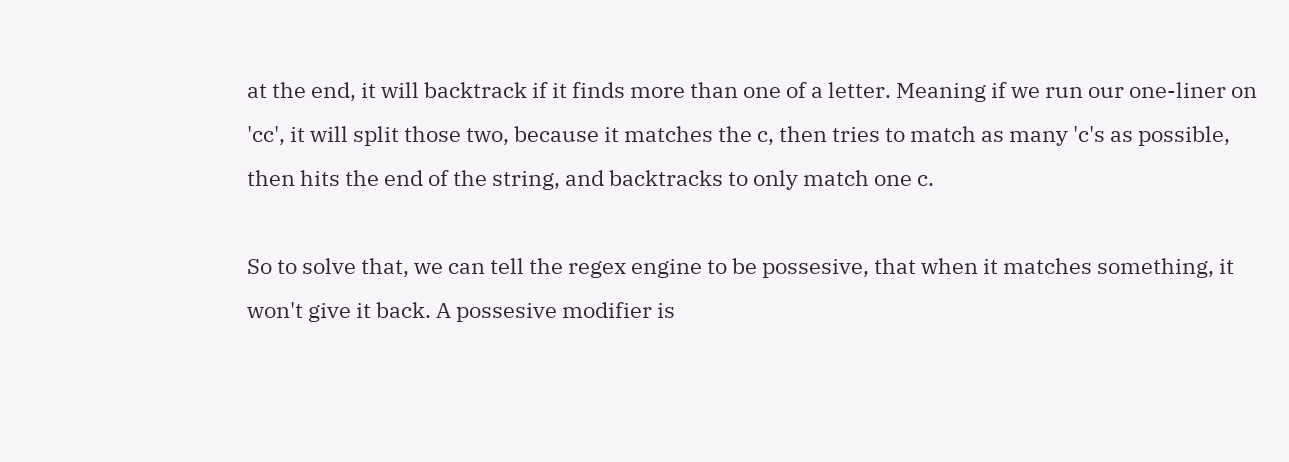at the end, it will backtrack if it finds more than one of a letter. Meaning if we run our one-liner on 'cc', it will split those two, because it matches the c, then tries to match as many 'c's as possible, then hits the end of the string, and backtracks to only match one c.

So to solve that, we can tell the regex engine to be possesive, that when it matches something, it won't give it back. A possesive modifier is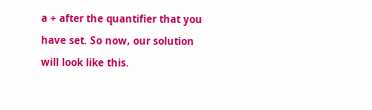a + after the quantifier that you have set. So now, our solution will look like this.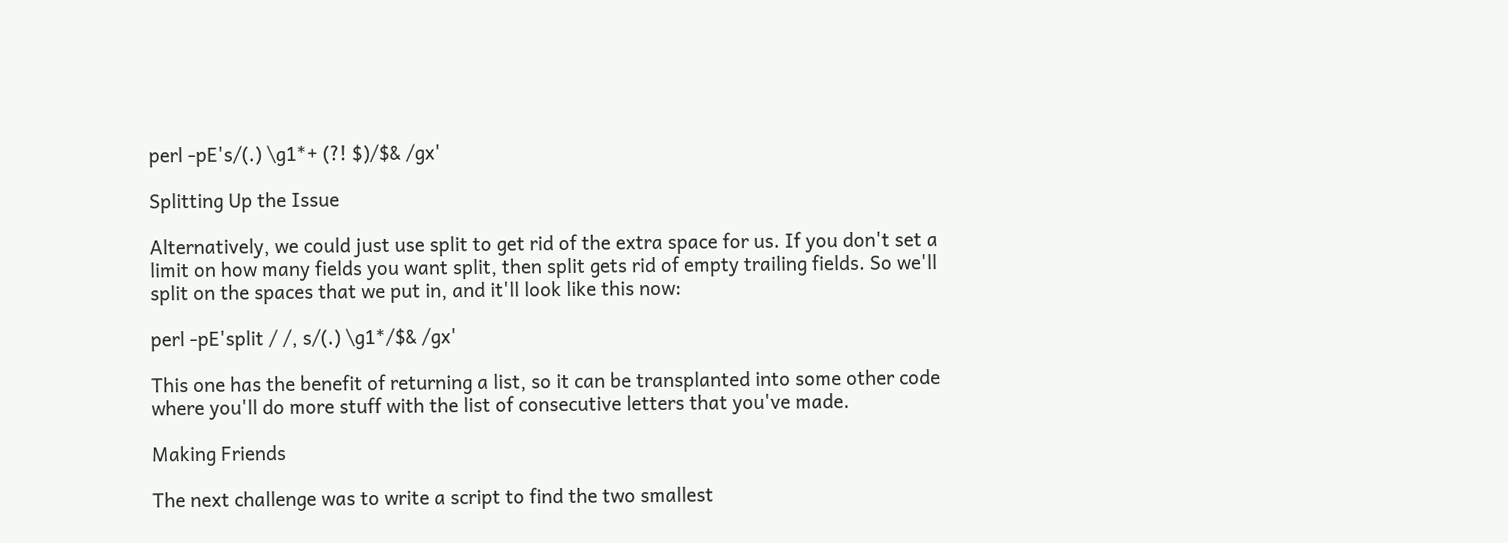perl -pE's/(.) \g1*+ (?! $)/$& /gx'

Splitting Up the Issue

Alternatively, we could just use split to get rid of the extra space for us. If you don't set a limit on how many fields you want split, then split gets rid of empty trailing fields. So we'll split on the spaces that we put in, and it'll look like this now:

perl -pE'split / /, s/(.) \g1*/$& /gx'

This one has the benefit of returning a list, so it can be transplanted into some other code where you'll do more stuff with the list of consecutive letters that you've made.

Making Friends

The next challenge was to write a script to find the two smallest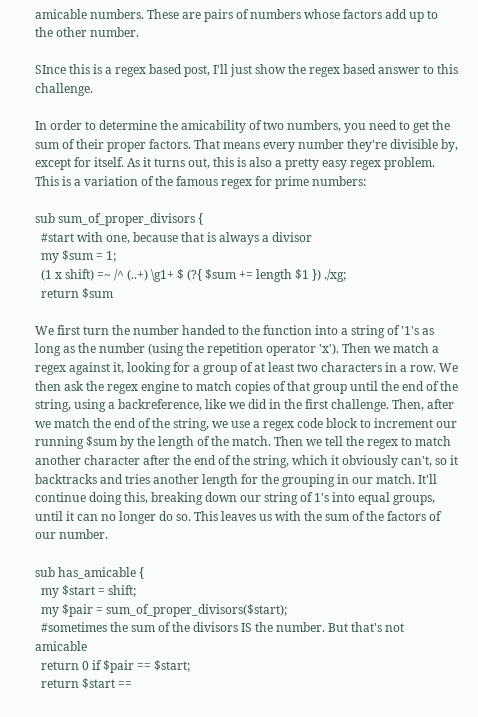amicable numbers. These are pairs of numbers whose factors add up to the other number.

SInce this is a regex based post, I'll just show the regex based answer to this challenge.

In order to determine the amicability of two numbers, you need to get the sum of their proper factors. That means every number they're divisible by, except for itself. As it turns out, this is also a pretty easy regex problem. This is a variation of the famous regex for prime numbers:

sub sum_of_proper_divisors {
  #start with one, because that is always a divisor
  my $sum = 1;
  (1 x shift) =~ /^ (..+) \g1+ $ (?{ $sum += length $1 }) ./xg;
  return $sum

We first turn the number handed to the function into a string of '1's as long as the number (using the repetition operator 'x'). Then we match a regex against it, looking for a group of at least two characters in a row. We then ask the regex engine to match copies of that group until the end of the string, using a backreference, like we did in the first challenge. Then, after we match the end of the string, we use a regex code block to increment our running $sum by the length of the match. Then we tell the regex to match another character after the end of the string, which it obviously can't, so it backtracks and tries another length for the grouping in our match. It'll continue doing this, breaking down our string of 1's into equal groups, until it can no longer do so. This leaves us with the sum of the factors of our number.

sub has_amicable {
  my $start = shift;
  my $pair = sum_of_proper_divisors($start);
  #sometimes the sum of the divisors IS the number. But that's not amicable
  return 0 if $pair == $start;
  return $start ==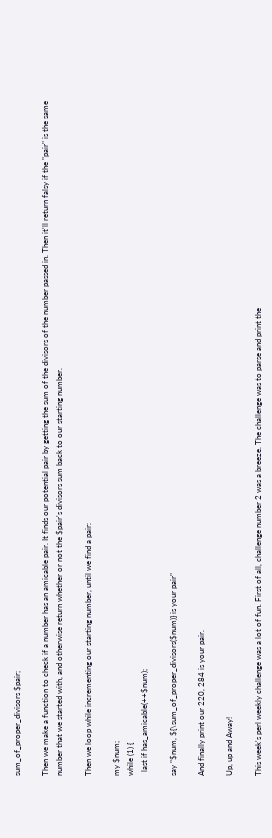sum_of_proper_divisors $pair;

Then we make a function to check if a number has an amicable pair. It finds our potential pair by getting the sum of the divisors of the number passed in. Then it'll return falsy if the "pair" is the same number that we started with, and otherwise return whether or not the $pair's divisors sum back to our starting number.

Then we loop while incrementing our starting number, until we find a pair:

my $num;
while (1) {
  last if has_amicable(++$num);

say "$num, ${\sum_of_proper_divisors($num)} is your pair"

And finally print our 220, 284 is your pair.

Up, up and Away!

This week's perl weekly challenge was a lot of fun. First of all, challenge number 2 was a breeze. The challenge was to parse and print the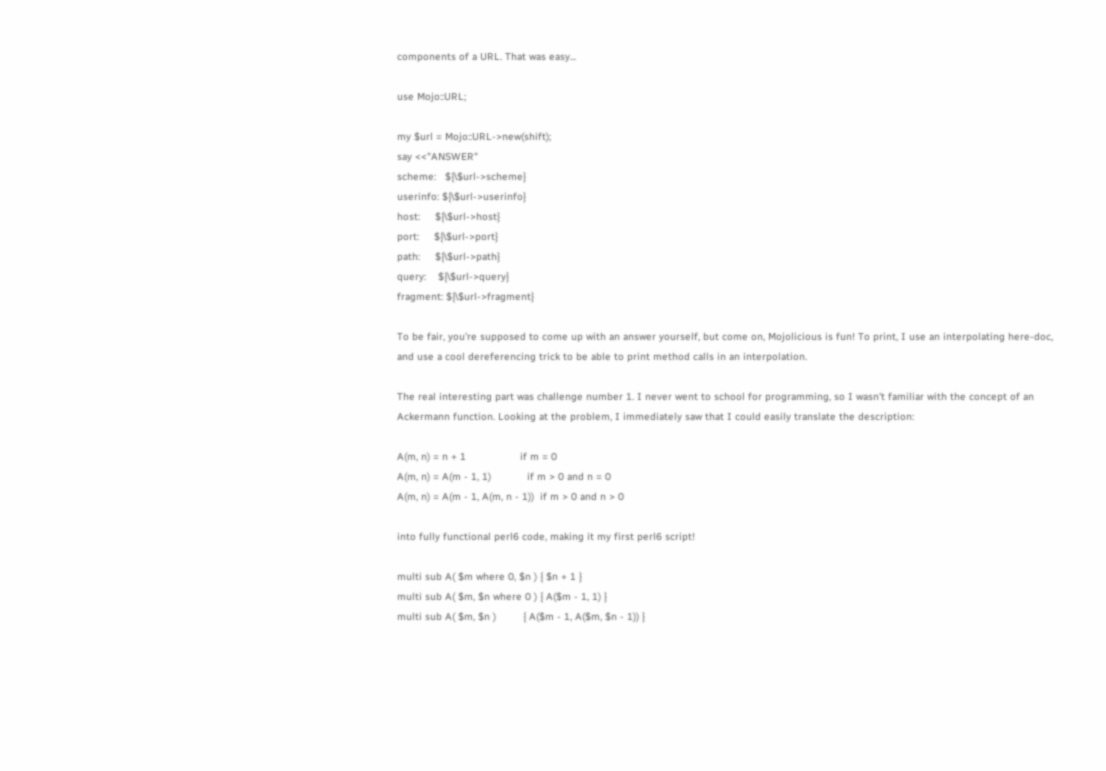components of a URL. That was easy...

use Mojo::URL;

my $url = Mojo::URL->new(shift);
say <<"ANSWER"
scheme:   ${\$url->scheme}
userinfo: ${\$url->userinfo}
host:     ${\$url->host}
port:     ${\$url->port}
path:     ${\$url->path}
query:    ${\$url->query}
fragment: ${\$url->fragment}

To be fair, you're supposed to come up with an answer yourself, but come on, Mojolicious is fun! To print, I use an interpolating here-doc, and use a cool dereferencing trick to be able to print method calls in an interpolation.

The real interesting part was challenge number 1. I never went to school for programming, so I wasn't familiar with the concept of an Ackermann function. Looking at the problem, I immediately saw that I could easily translate the description:

A(m, n) = n + 1                  if m = 0
A(m, n) = A(m - 1, 1)            if m > 0 and n = 0
A(m, n) = A(m - 1, A(m, n - 1))  if m > 0 and n > 0

into fully functional perl6 code, making it my first perl6 script!

multi sub A( $m where 0, $n ) { $n + 1 }
multi sub A( $m, $n where 0 ) { A($m - 1, 1) }
multi sub A( $m, $n )         { A($m - 1, A($m, $n - 1)) }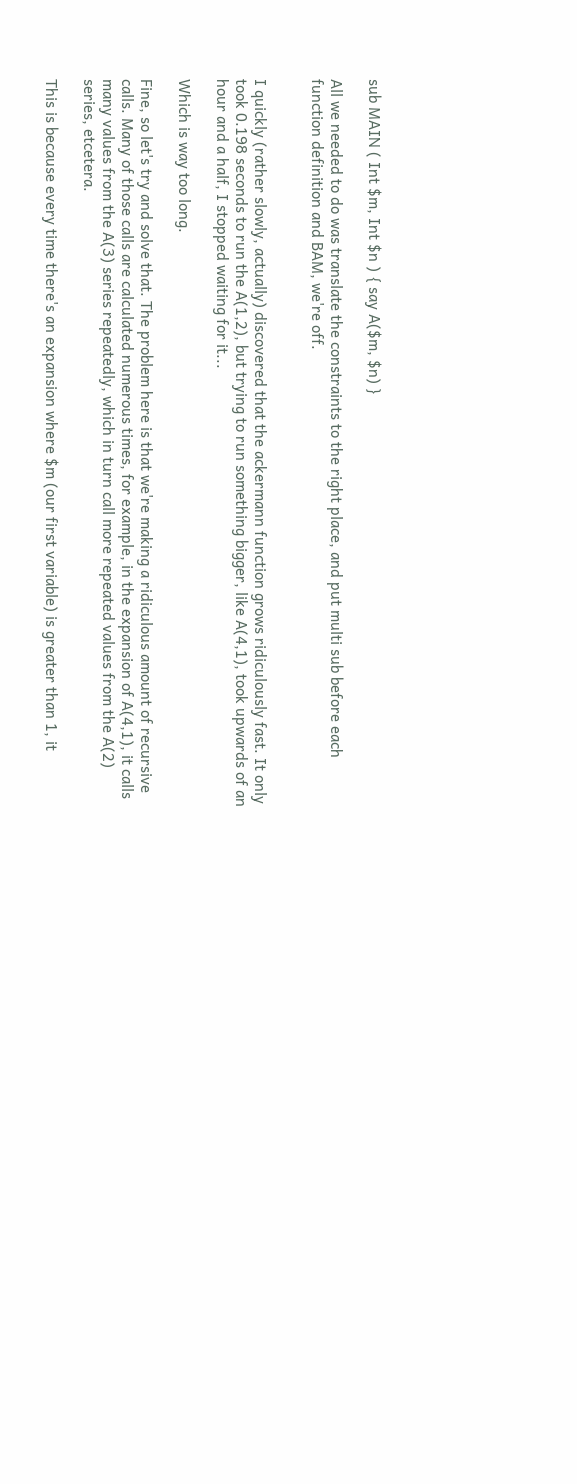sub MAIN ( Int $m, Int $n ) { say A($m, $n) }

All we needed to do was translate the constraints to the right place, and put multi sub before each function definition and BAM, we're off.


I quickly (rather slowly, actually) discovered that the ackermann function grows ridiculously fast. It only took 0.198 seconds to run the A(1,2), but trying to run something bigger, like A(4,1), took upwards of an hour and a half, I stopped waiting for it...

Which is way too long.

Fine, so let's try and solve that. The problem here is that we're making a ridiculous amount of recursive calls. Many of those calls are calculated numerous times, for example, in the expansion of A(4,1), it calls many values from the A(3) series repeatedly, which in turn call more repeated values from the A(2) series, etcetera.

This is because every time there's an expansion where $m (our first variable) is greater than 1, it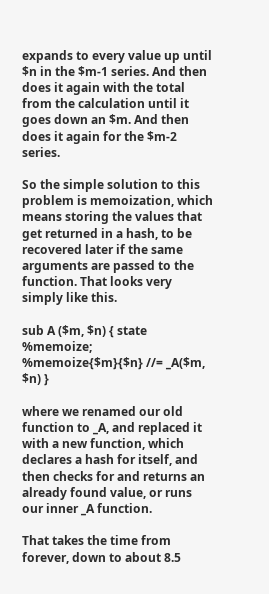expands to every value up until $n in the $m-1 series. And then does it again with the total from the calculation until it goes down an $m. And then does it again for the $m-2 series.

So the simple solution to this problem is memoization, which means storing the values that get returned in a hash, to be recovered later if the same arguments are passed to the function. That looks very simply like this.

sub A ($m, $n) { state %memoize; %memoize{$m}{$n} //= _A($m, $n) }

where we renamed our old function to _A, and replaced it with a new function, which declares a hash for itself, and then checks for and returns an already found value, or runs our inner _A function.

That takes the time from forever, down to about 8.5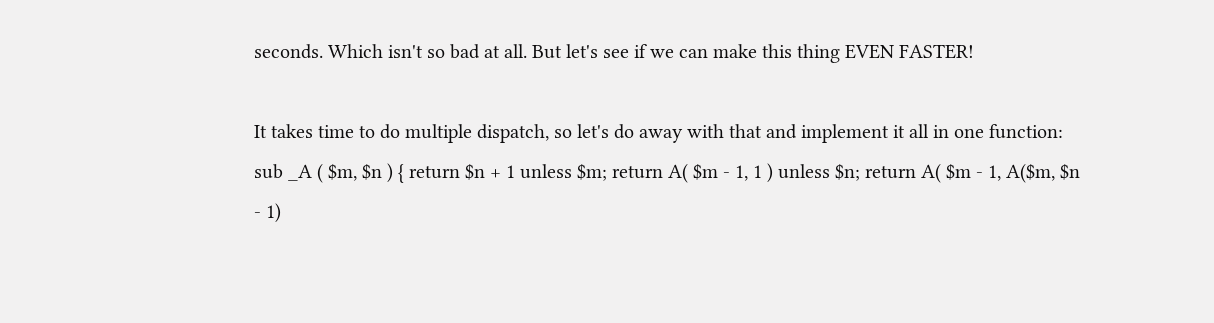seconds. Which isn't so bad at all. But let's see if we can make this thing EVEN FASTER!

It takes time to do multiple dispatch, so let's do away with that and implement it all in one function: sub _A ( $m, $n ) { return $n + 1 unless $m; return A( $m - 1, 1 ) unless $n; return A( $m - 1, A($m, $n - 1)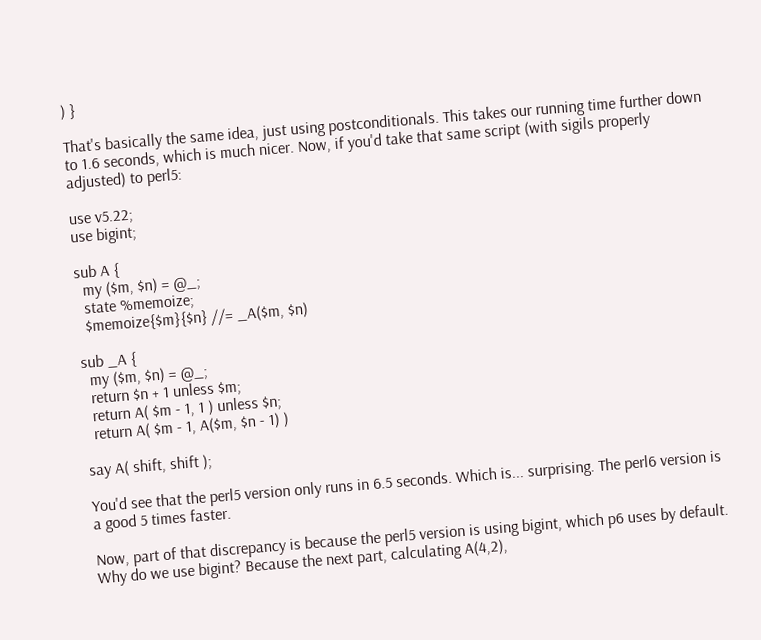) }

That's basically the same idea, just using postconditionals. This takes our running time further down to 1.6 seconds, which is much nicer. Now, if you'd take that same script (with sigils properly adjusted) to perl5:

use v5.22;
use bigint;

sub A {
  my ($m, $n) = @_;
  state %memoize;
  $memoize{$m}{$n} //= _A($m, $n)

sub _A {
  my ($m, $n) = @_;
  return $n + 1 unless $m;
  return A( $m - 1, 1 ) unless $n;
  return A( $m - 1, A($m, $n - 1) )

say A( shift, shift );

You'd see that the perl5 version only runs in 6.5 seconds. Which is... surprising. The perl6 version is a good 5 times faster.

Now, part of that discrepancy is because the perl5 version is using bigint, which p6 uses by default. Why do we use bigint? Because the next part, calculating A(4,2),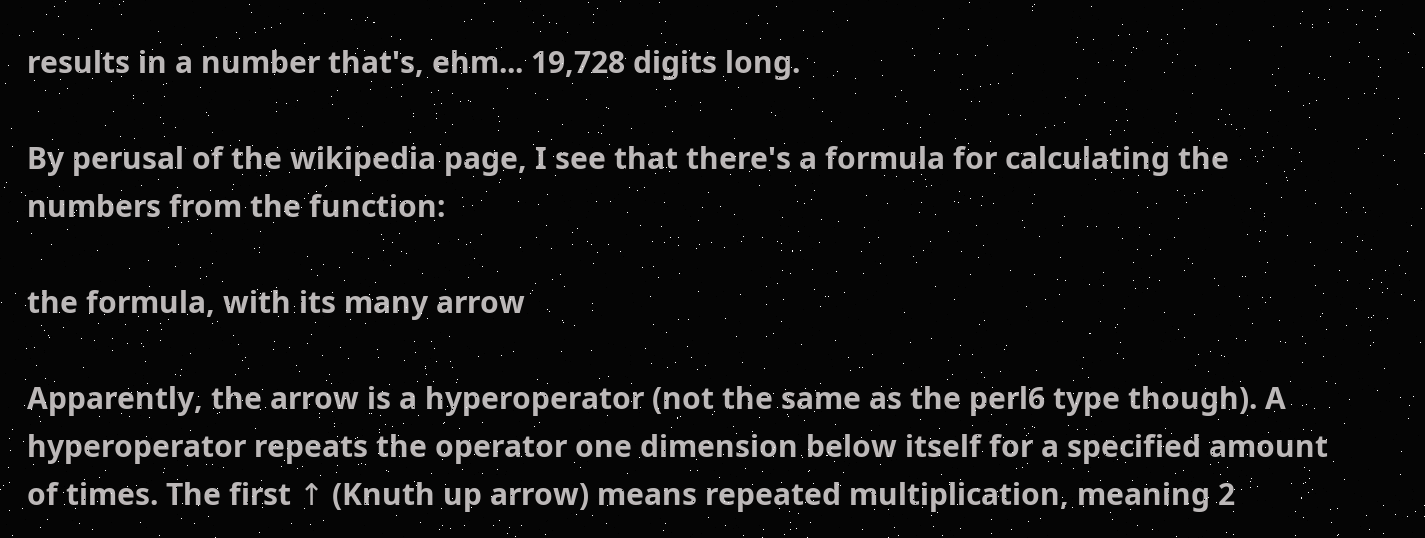results in a number that's, ehm... 19,728 digits long.

By perusal of the wikipedia page, I see that there's a formula for calculating the numbers from the function:

the formula, with its many arrow

Apparently, the arrow is a hyperoperator (not the same as the perl6 type though). A hyperoperator repeats the operator one dimension below itself for a specified amount of times. The first ↑ (Knuth up arrow) means repeated multiplication, meaning 2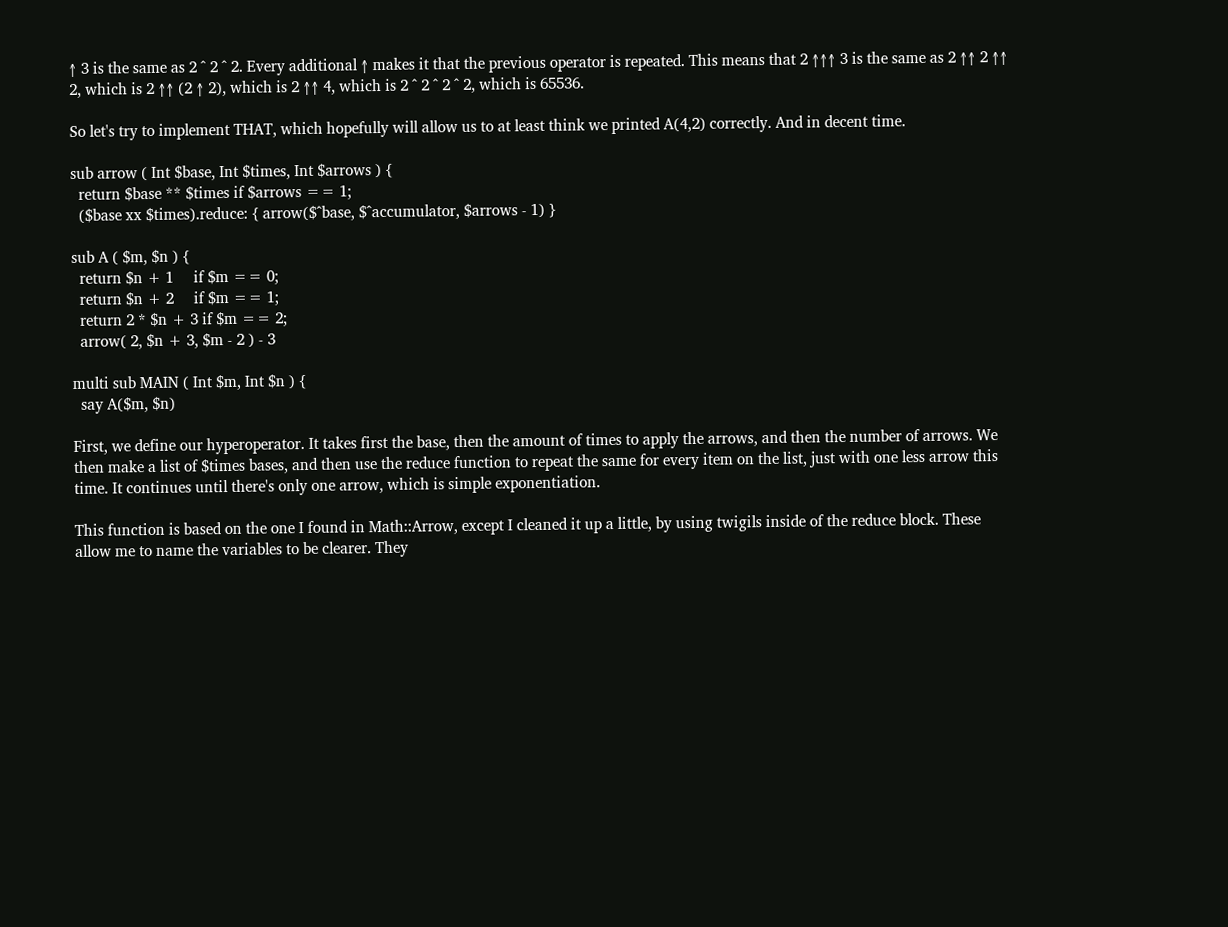↑ 3 is the same as 2 ^ 2 ^ 2. Every additional ↑ makes it that the previous operator is repeated. This means that 2 ↑↑↑ 3 is the same as 2 ↑↑ 2 ↑↑ 2, which is 2 ↑↑ (2 ↑ 2), which is 2 ↑↑ 4, which is 2 ^ 2 ^ 2 ^ 2, which is 65536.

So let's try to implement THAT, which hopefully will allow us to at least think we printed A(4,2) correctly. And in decent time.

sub arrow ( Int $base, Int $times, Int $arrows ) {
  return $base ** $times if $arrows == 1;
  ($base xx $times).reduce: { arrow($^base, $^accumulator, $arrows - 1) }

sub A ( $m, $n ) {
  return $n + 1     if $m == 0;
  return $n + 2     if $m == 1;
  return 2 * $n + 3 if $m == 2;
  arrow( 2, $n + 3, $m - 2 ) - 3

multi sub MAIN ( Int $m, Int $n ) {
  say A($m, $n)

First, we define our hyperoperator. It takes first the base, then the amount of times to apply the arrows, and then the number of arrows. We then make a list of $times bases, and then use the reduce function to repeat the same for every item on the list, just with one less arrow this time. It continues until there's only one arrow, which is simple exponentiation.

This function is based on the one I found in Math::Arrow, except I cleaned it up a little, by using twigils inside of the reduce block. These allow me to name the variables to be clearer. They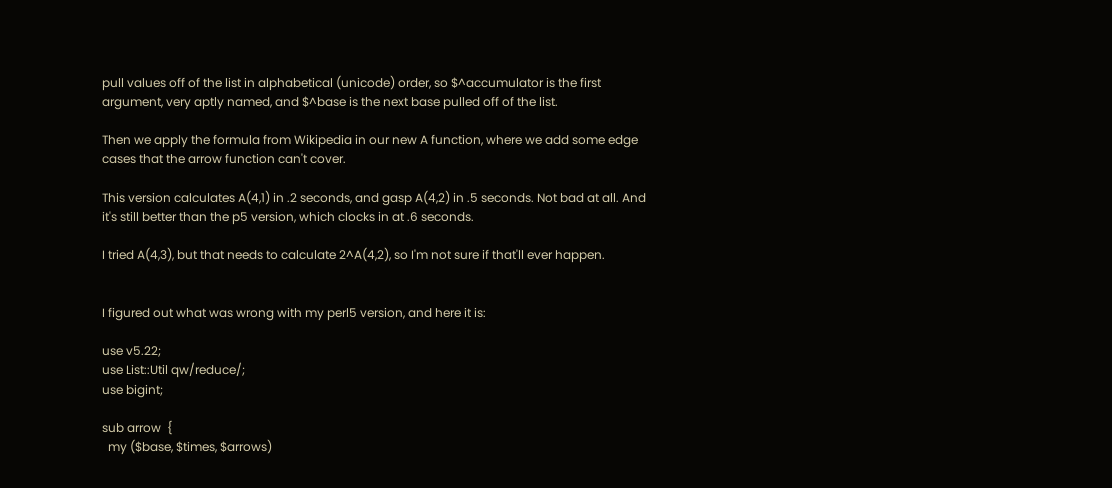pull values off of the list in alphabetical (unicode) order, so $^accumulator is the first argument, very aptly named, and $^base is the next base pulled off of the list.

Then we apply the formula from Wikipedia in our new A function, where we add some edge cases that the arrow function can't cover.

This version calculates A(4,1) in .2 seconds, and gasp A(4,2) in .5 seconds. Not bad at all. And it's still better than the p5 version, which clocks in at .6 seconds.

I tried A(4,3), but that needs to calculate 2^A(4,2), so I'm not sure if that'll ever happen.


I figured out what was wrong with my perl5 version, and here it is:

use v5.22;
use List::Util qw/reduce/;
use bigint;

sub arrow  {
  my ($base, $times, $arrows)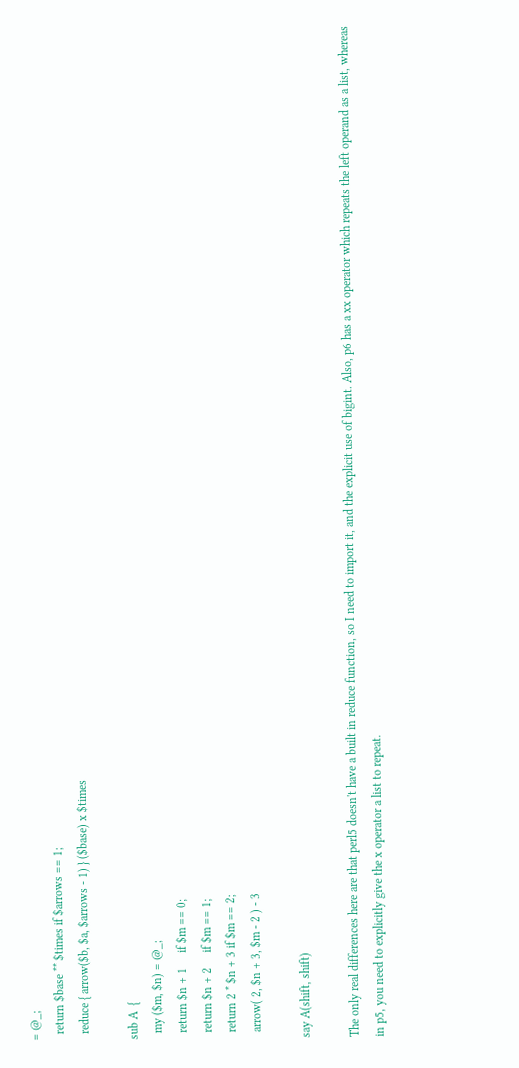= @_;
  return $base ** $times if $arrows == 1;
  reduce { arrow($b, $a, $arrows - 1) } ($base) x $times

sub A  {
  my ($m, $n) = @_;
  return $n + 1     if $m == 0;
  return $n + 2     if $m == 1;
  return 2 * $n + 3 if $m == 2;
  arrow( 2, $n + 3, $m - 2 ) - 3

say A(shift, shift)

The only real differences here are that perl5 doesn't have a built in reduce function, so I need to import it, and the explicit use of bigint. Also, p6 has a xx operator which repeats the left operand as a list, whereas in p5, you need to explicitly give the x operator a list to repeat.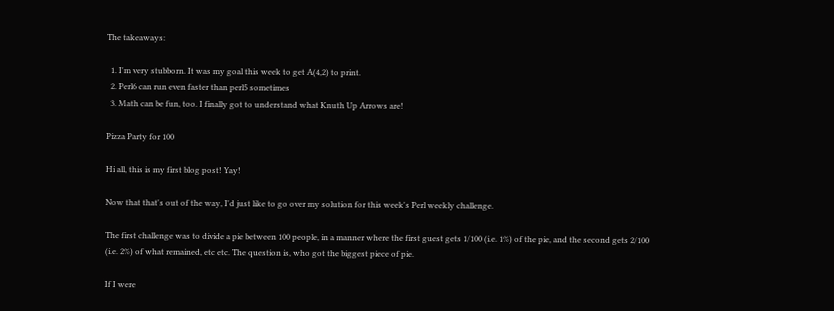The takeaways:

  1. I'm very stubborn. It was my goal this week to get A(4,2) to print.
  2. Perl6 can run even faster than perl5 sometimes
  3. Math can be fun, too. I finally got to understand what Knuth Up Arrows are!

Pizza Party for 100

Hi all, this is my first blog post! Yay!

Now that that's out of the way, I'd just like to go over my solution for this week's Perl weekly challenge.

The first challenge was to divide a pie between 100 people, in a manner where the first guest gets 1/100 (i.e. 1%) of the pie, and the second gets 2/100 (i.e. 2%) of what remained, etc etc. The question is, who got the biggest piece of pie.

If I were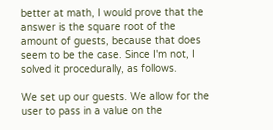better at math, I would prove that the answer is the square root of the amount of guests, because that does seem to be the case. Since I'm not, I solved it procedurally, as follows.

We set up our guests. We allow for the user to pass in a value on the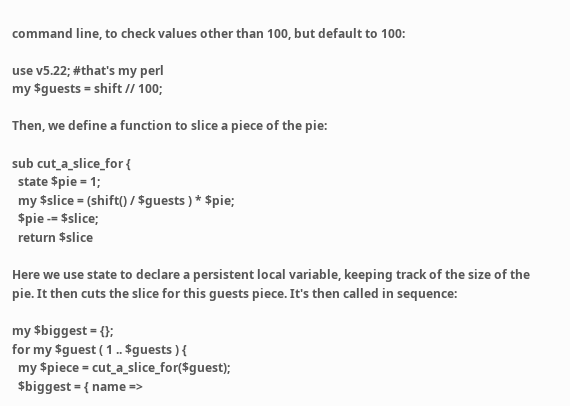command line, to check values other than 100, but default to 100:

use v5.22; #that's my perl
my $guests = shift // 100;

Then, we define a function to slice a piece of the pie:

sub cut_a_slice_for {
  state $pie = 1;
  my $slice = (shift() / $guests ) * $pie;
  $pie -= $slice;
  return $slice

Here we use state to declare a persistent local variable, keeping track of the size of the pie. It then cuts the slice for this guests piece. It's then called in sequence:

my $biggest = {};
for my $guest ( 1 .. $guests ) {
  my $piece = cut_a_slice_for($guest);
  $biggest = { name =>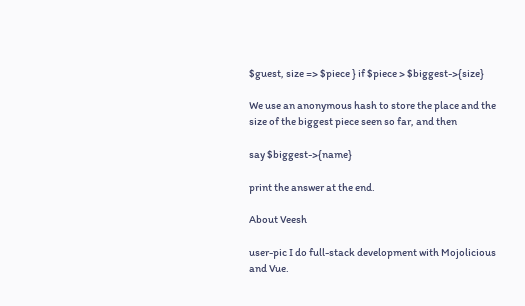$guest, size => $piece } if $piece > $biggest->{size}

We use an anonymous hash to store the place and the size of the biggest piece seen so far, and then

say $biggest->{name}

print the answer at the end.

About Veesh

user-pic I do full-stack development with Mojolicious and Vue.